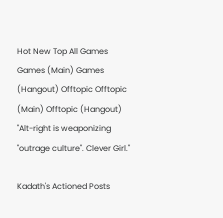Hot New Top All Games Games (Main) Games (Hangout) Offtopic Offtopic (Main) Offtopic (Hangout)
"Alt-right is weaponizing "outrage culture". Clever Girl."

Kadath's Actioned Posts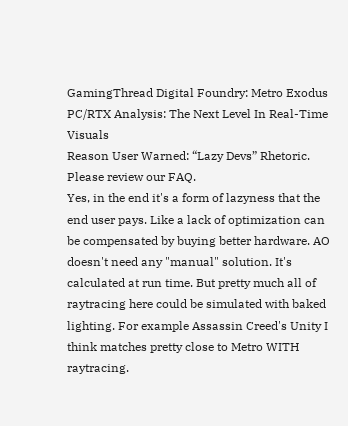GamingThread Digital Foundry: Metro Exodus PC/RTX Analysis: The Next Level In Real-Time Visuals
Reason User Warned: “Lazy Devs” Rhetoric. Please review our FAQ.
Yes, in the end it's a form of lazyness that the end user pays. Like a lack of optimization can be compensated by buying better hardware. AO doesn't need any "manual" solution. It's calculated at run time. But pretty much all of raytracing here could be simulated with baked lighting. For example Assassin Creed's Unity I think matches pretty close to Metro WITH raytracing.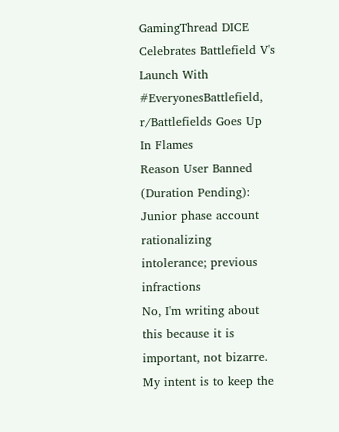GamingThread DICE Celebrates Battlefield V's Launch With #EveryonesBattlefield, r/Battlefields Goes Up In Flames
Reason User Banned (Duration Pending): Junior phase account rationalizing intolerance; previous infractions
No, I'm writing about this because it is important, not bizarre. My intent is to keep the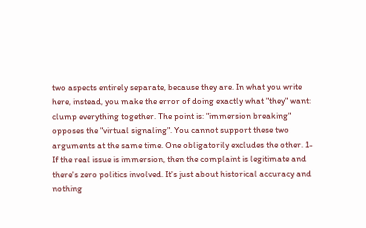two aspects entirely separate, because they are. In what you write here, instead, you make the error of doing exactly what "they" want: clump everything together. The point is: "immersion breaking" opposes the "virtual signaling". You cannot support these two arguments at the same time. One obligatorily excludes the other. 1- If the real issue is immersion, then the complaint is legitimate and there's zero politics involved. It's just about historical accuracy and nothing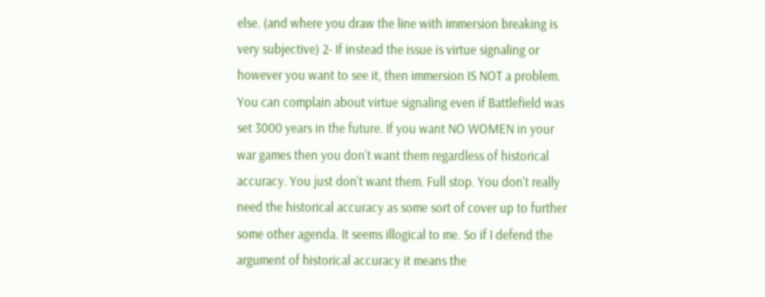else. (and where you draw the line with immersion breaking is very subjective) 2- If instead the issue is virtue signaling or however you want to see it, then immersion IS NOT a problem. You can complain about virtue signaling even if Battlefield was set 3000 years in the future. If you want NO WOMEN in your war games then you don't want them regardless of historical accuracy. You just don't want them. Full stop. You don't really need the historical accuracy as some sort of cover up to further some other agenda. It seems illogical to me. So if I defend the argument of historical accuracy it means the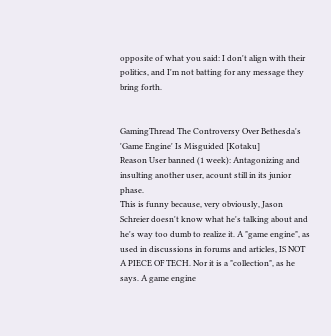opposite of what you said: I don't align with their politics, and I'm not batting for any message they bring forth.


GamingThread The Controversy Over Bethesda's 'Game Engine' Is Misguided [Kotaku]
Reason User banned (1 week): Antagonizing and insulting another user, acount still in its junior phase.
This is funny because, very obviously, Jason Schreier doesn't know what he's talking about and he's way too dumb to realize it. A "game engine", as used in discussions in forums and articles, IS NOT A PIECE OF TECH. Nor it is a "collection", as he says. A game engine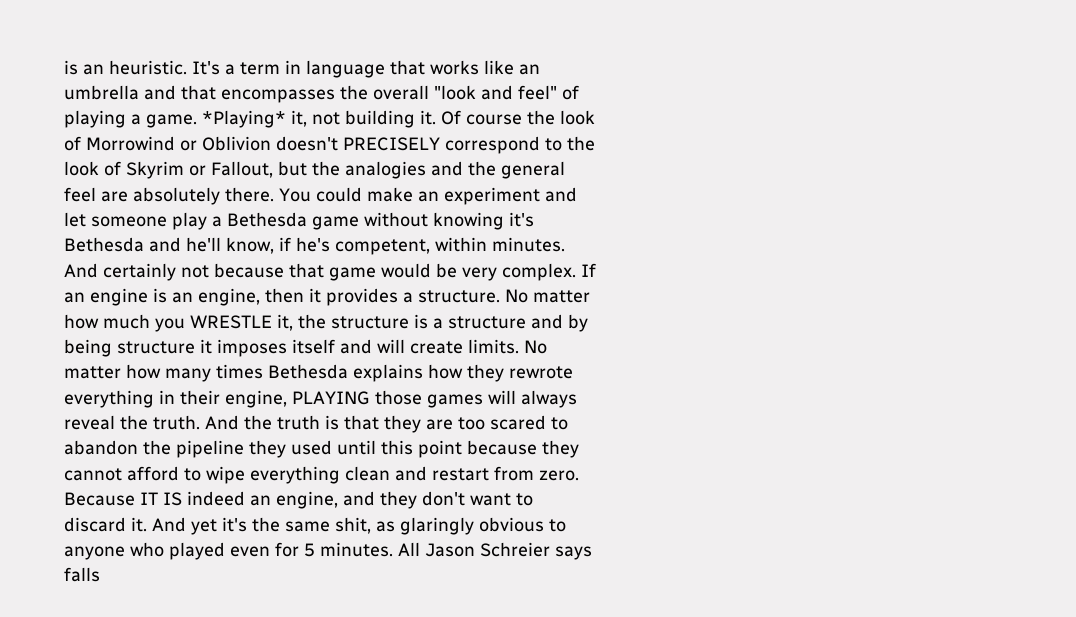is an heuristic. It's a term in language that works like an umbrella and that encompasses the overall "look and feel" of playing a game. *Playing* it, not building it. Of course the look of Morrowind or Oblivion doesn't PRECISELY correspond to the look of Skyrim or Fallout, but the analogies and the general feel are absolutely there. You could make an experiment and let someone play a Bethesda game without knowing it's Bethesda and he'll know, if he's competent, within minutes. And certainly not because that game would be very complex. If an engine is an engine, then it provides a structure. No matter how much you WRESTLE it, the structure is a structure and by being structure it imposes itself and will create limits. No matter how many times Bethesda explains how they rewrote everything in their engine, PLAYING those games will always reveal the truth. And the truth is that they are too scared to abandon the pipeline they used until this point because they cannot afford to wipe everything clean and restart from zero. Because IT IS indeed an engine, and they don't want to discard it. And yet it's the same shit, as glaringly obvious to anyone who played even for 5 minutes. All Jason Schreier says falls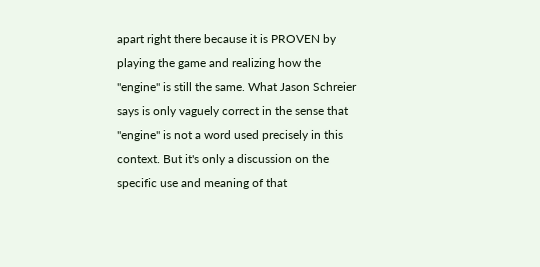apart right there because it is PROVEN by playing the game and realizing how the "engine" is still the same. What Jason Schreier says is only vaguely correct in the sense that "engine" is not a word used precisely in this context. But it's only a discussion on the specific use and meaning of that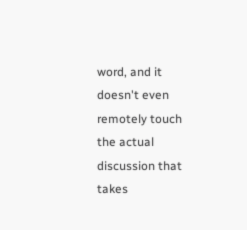word, and it doesn't even remotely touch the actual discussion that takes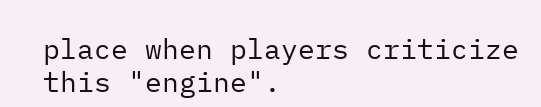place when players criticize this "engine".